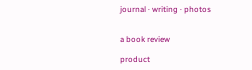journal · writing · photos


a book review

product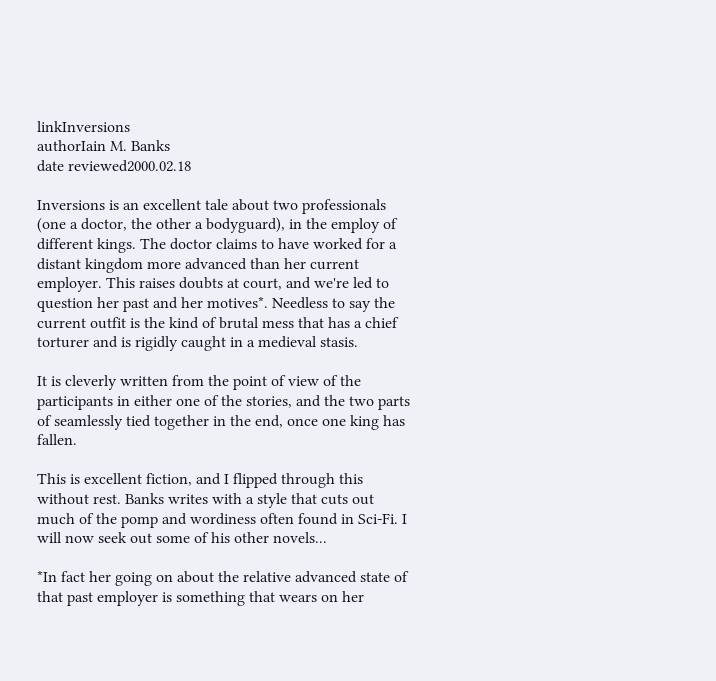linkInversions
authorIain M. Banks
date reviewed2000.02.18

Inversions is an excellent tale about two professionals (one a doctor, the other a bodyguard), in the employ of different kings. The doctor claims to have worked for a distant kingdom more advanced than her current employer. This raises doubts at court, and we're led to question her past and her motives*. Needless to say the current outfit is the kind of brutal mess that has a chief torturer and is rigidly caught in a medieval stasis.

It is cleverly written from the point of view of the participants in either one of the stories, and the two parts of seamlessly tied together in the end, once one king has fallen.

This is excellent fiction, and I flipped through this without rest. Banks writes with a style that cuts out much of the pomp and wordiness often found in Sci-Fi. I will now seek out some of his other novels...

*In fact her going on about the relative advanced state of that past employer is something that wears on her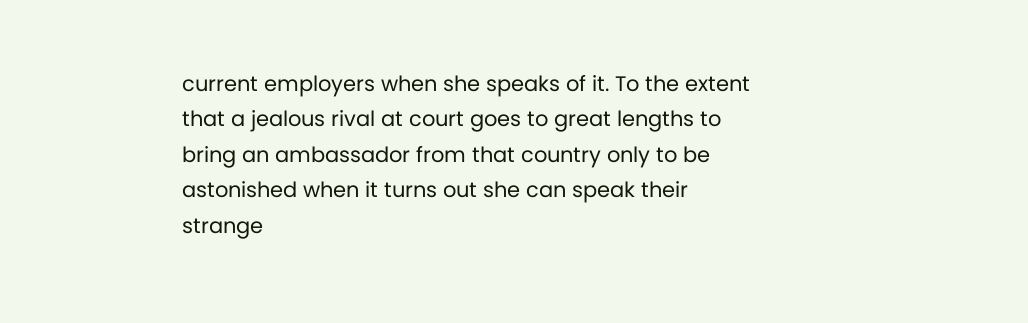current employers when she speaks of it. To the extent that a jealous rival at court goes to great lengths to bring an ambassador from that country only to be astonished when it turns out she can speak their strange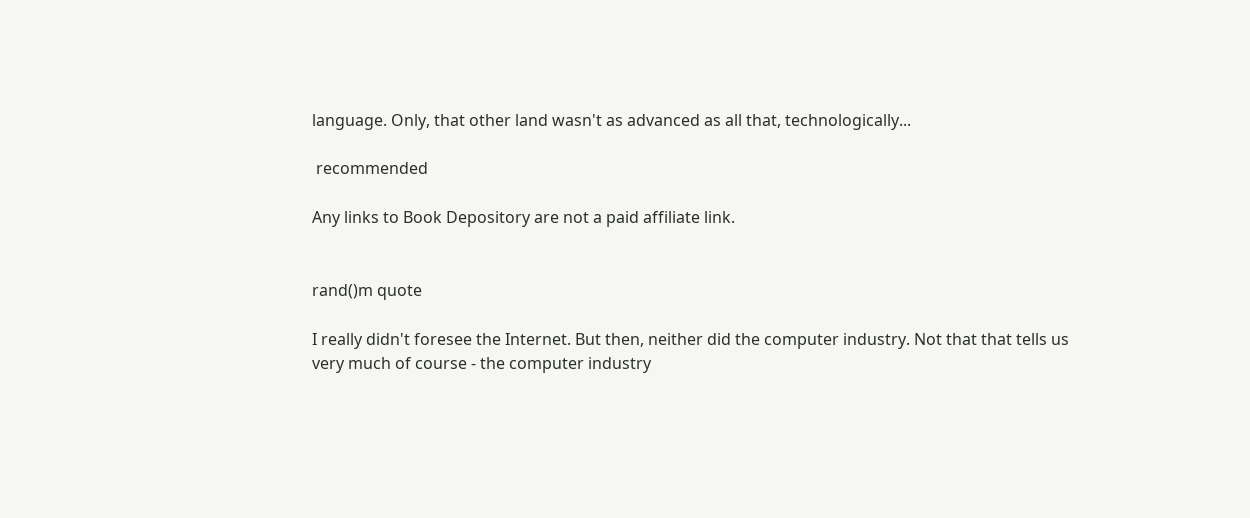language. Only, that other land wasn't as advanced as all that, technologically...

 recommended

Any links to Book Depository are not a paid affiliate link.


rand()m quote

I really didn't foresee the Internet. But then, neither did the computer industry. Not that that tells us very much of course - the computer industry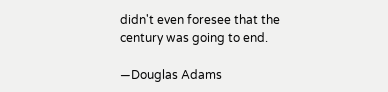didn't even foresee that the century was going to end.

—Douglas Adams